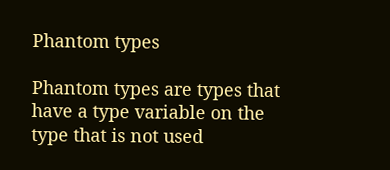Phantom types

Phantom types are types that have a type variable on the type that is not used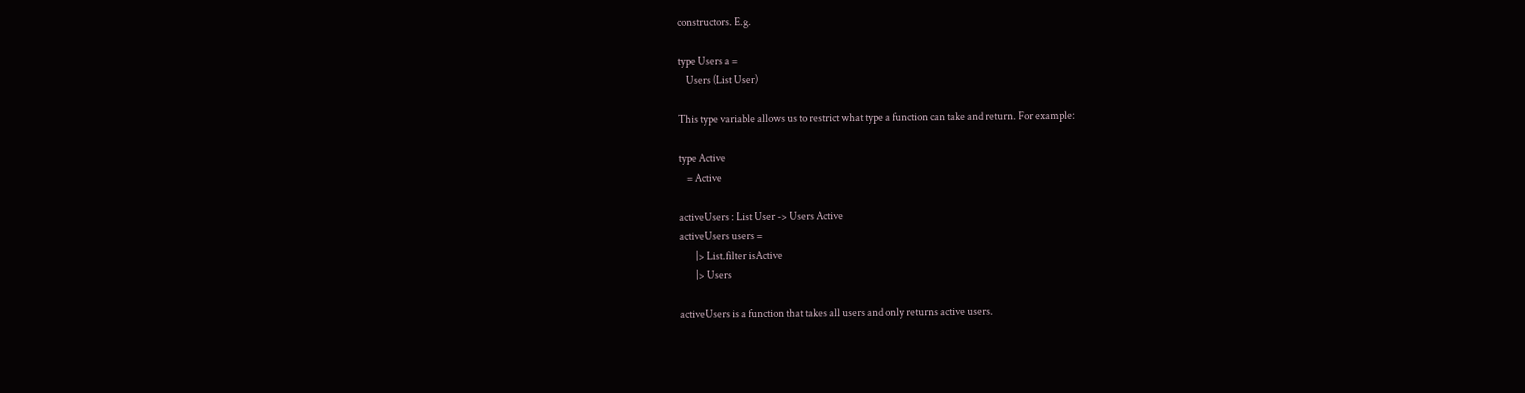constructors. E.g.

type Users a =
    Users (List User)

This type variable allows us to restrict what type a function can take and return. For example:

type Active
    = Active

activeUsers : List User -> Users Active
activeUsers users =
        |> List.filter isActive
        |> Users

activeUsers is a function that takes all users and only returns active users.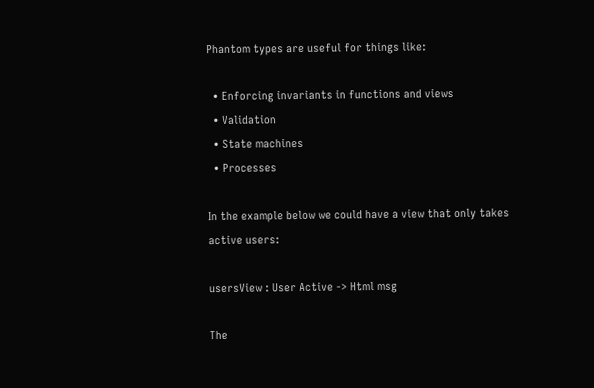Phantom types are useful for things like:

  • Enforcing invariants in functions and views
  • Validation
  • State machines
  • Processes

In the example below we could have a view that only takes active users:

usersView : User Active -> Html msg

The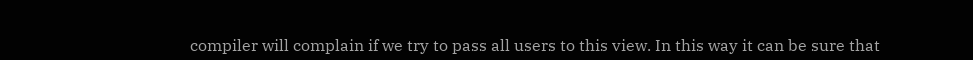compiler will complain if we try to pass all users to this view. In this way it can be sure that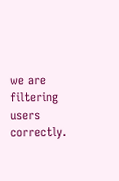we are filtering users correctly.